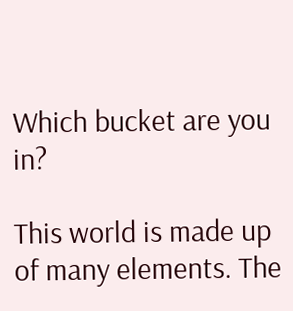Which bucket are you in?

This world is made up of many elements. The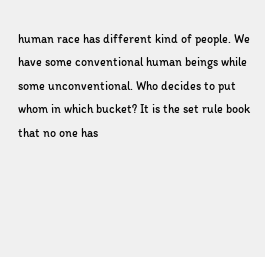human race has different kind of people. We have some conventional human beings while some unconventional. Who decides to put whom in which bucket? It is the set rule book that no one has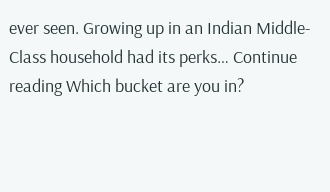ever seen. Growing up in an Indian Middle-Class household had its perks… Continue reading Which bucket are you in?